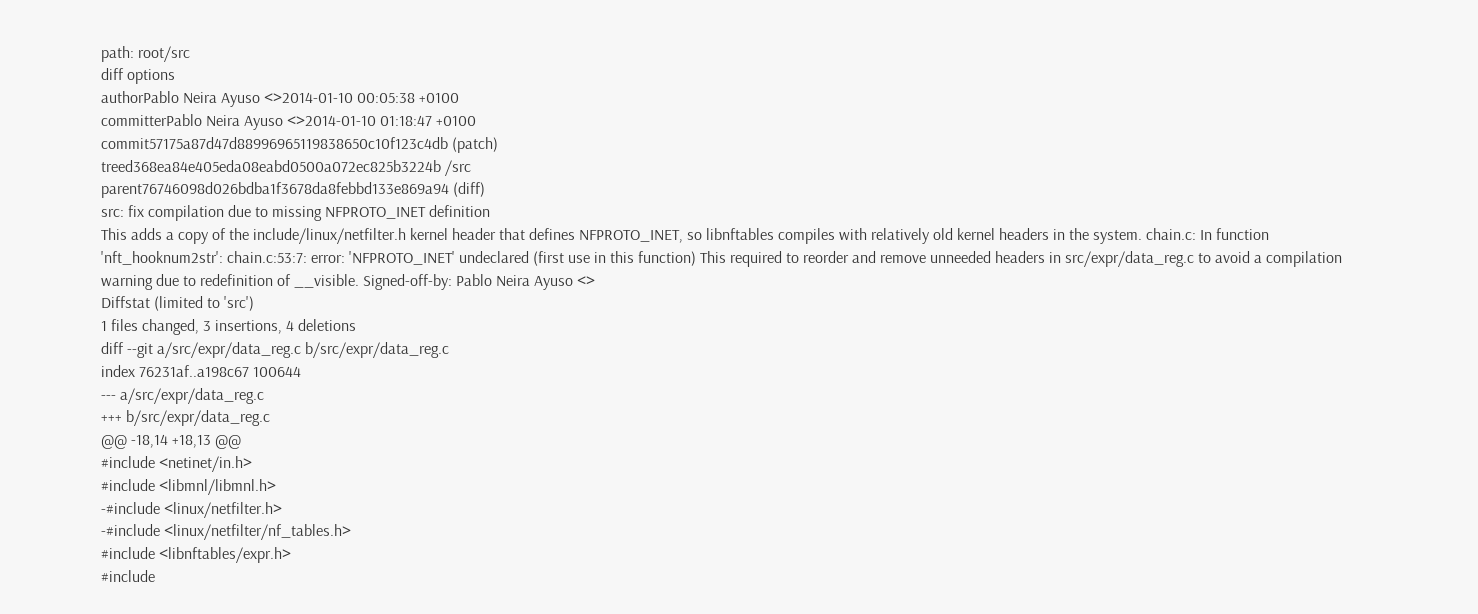path: root/src
diff options
authorPablo Neira Ayuso <>2014-01-10 00:05:38 +0100
committerPablo Neira Ayuso <>2014-01-10 01:18:47 +0100
commit57175a87d47d88996965119838650c10f123c4db (patch)
treed368ea84e405eda08eabd0500a072ec825b3224b /src
parent76746098d026bdba1f3678da8febbd133e869a94 (diff)
src: fix compilation due to missing NFPROTO_INET definition
This adds a copy of the include/linux/netfilter.h kernel header that defines NFPROTO_INET, so libnftables compiles with relatively old kernel headers in the system. chain.c: In function 'nft_hooknum2str': chain.c:53:7: error: 'NFPROTO_INET' undeclared (first use in this function) This required to reorder and remove unneeded headers in src/expr/data_reg.c to avoid a compilation warning due to redefinition of __visible. Signed-off-by: Pablo Neira Ayuso <>
Diffstat (limited to 'src')
1 files changed, 3 insertions, 4 deletions
diff --git a/src/expr/data_reg.c b/src/expr/data_reg.c
index 76231af..a198c67 100644
--- a/src/expr/data_reg.c
+++ b/src/expr/data_reg.c
@@ -18,14 +18,13 @@
#include <netinet/in.h>
#include <libmnl/libmnl.h>
-#include <linux/netfilter.h>
-#include <linux/netfilter/nf_tables.h>
#include <libnftables/expr.h>
#include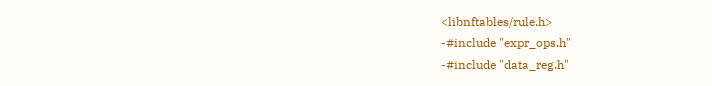<libnftables/rule.h>
-#include "expr_ops.h"
-#include "data_reg.h"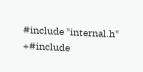#include "internal.h"
+#include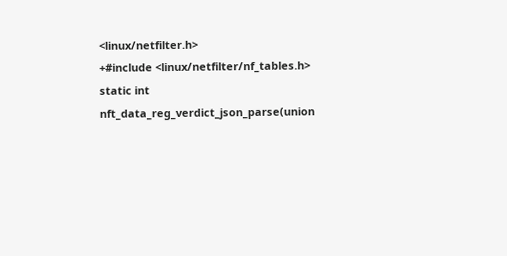<linux/netfilter.h>
+#include <linux/netfilter/nf_tables.h>
static int nft_data_reg_verdict_json_parse(union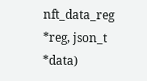nft_data_reg *reg, json_t *data)